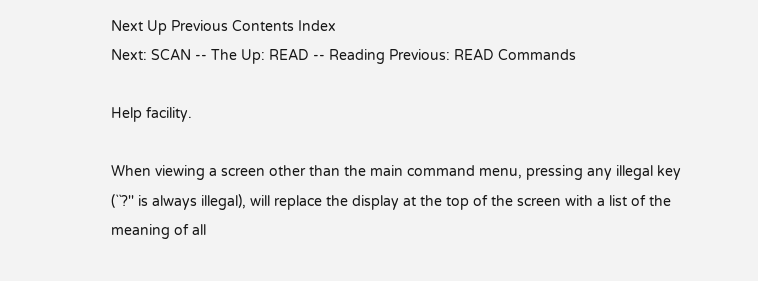Next Up Previous Contents Index
Next: SCAN -- The Up: READ -- Reading Previous: READ Commands

Help facility.

When viewing a screen other than the main command menu, pressing any illegal key (``?'' is always illegal), will replace the display at the top of the screen with a list of the meaning of all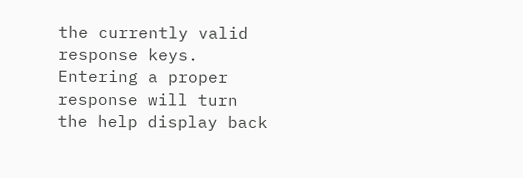the currently valid response keys. Entering a proper response will turn the help display back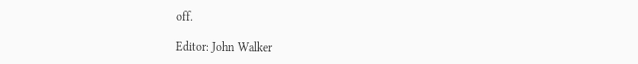off.

Editor: John Walker